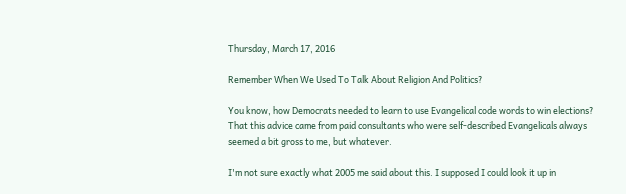Thursday, March 17, 2016

Remember When We Used To Talk About Religion And Politics?

You know, how Democrats needed to learn to use Evangelical code words to win elections? That this advice came from paid consultants who were self-described Evangelicals always seemed a bit gross to me, but whatever.

I'm not sure exactly what 2005 me said about this. I supposed I could look it up in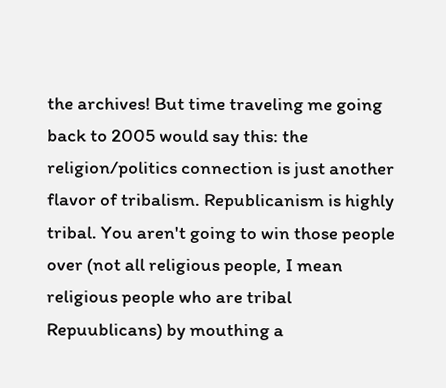the archives! But time traveling me going back to 2005 would say this: the religion/politics connection is just another flavor of tribalism. Republicanism is highly tribal. You aren't going to win those people over (not all religious people, I mean religious people who are tribal Repuublicans) by mouthing a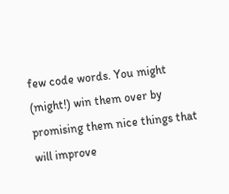few code words. You might (might!) win them over by promising them nice things that will improve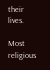their lives.

Most religious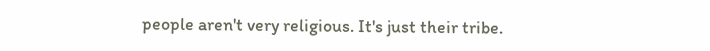people aren't very religious. It's just their tribe.